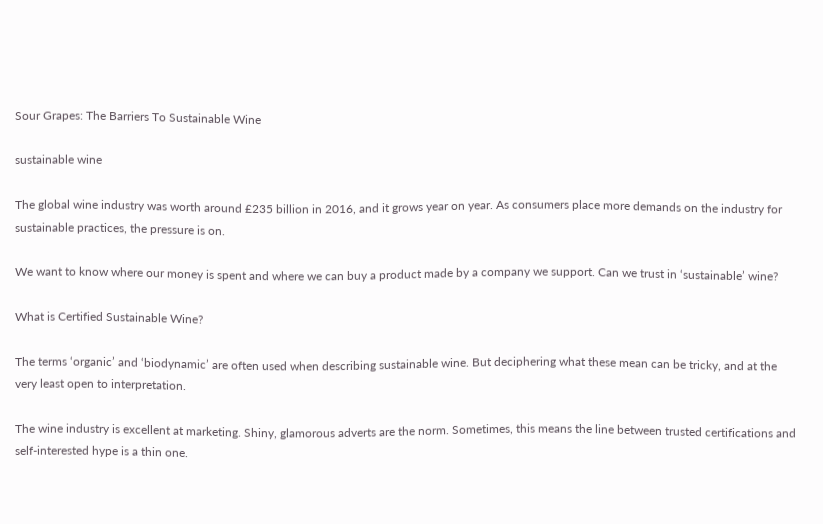Sour Grapes: The Barriers To Sustainable Wine

sustainable wine

The global wine industry was worth around £235 billion in 2016, and it grows year on year. As consumers place more demands on the industry for sustainable practices, the pressure is on.

We want to know where our money is spent and where we can buy a product made by a company we support. Can we trust in ‘sustainable’ wine?

What is Certified Sustainable Wine?

The terms ‘organic’ and ‘biodynamic’ are often used when describing sustainable wine. But deciphering what these mean can be tricky, and at the very least open to interpretation.

The wine industry is excellent at marketing. Shiny, glamorous adverts are the norm. Sometimes, this means the line between trusted certifications and self-interested hype is a thin one.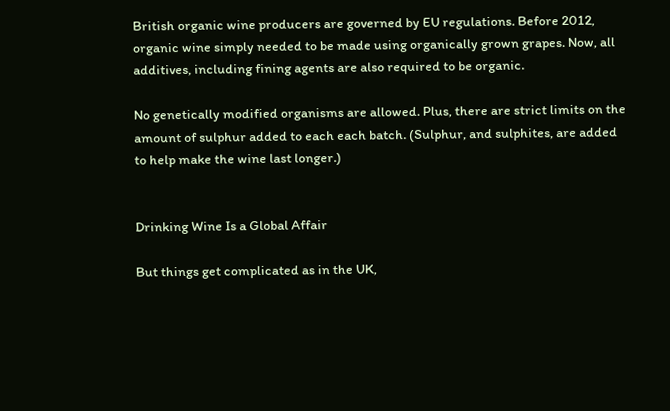British organic wine producers are governed by EU regulations. Before 2012, organic wine simply needed to be made using organically grown grapes. Now, all additives, including fining agents are also required to be organic.

No genetically modified organisms are allowed. Plus, there are strict limits on the amount of sulphur added to each each batch. (Sulphur, and sulphites, are added to help make the wine last longer.)


Drinking Wine Is a Global Affair

But things get complicated as in the UK,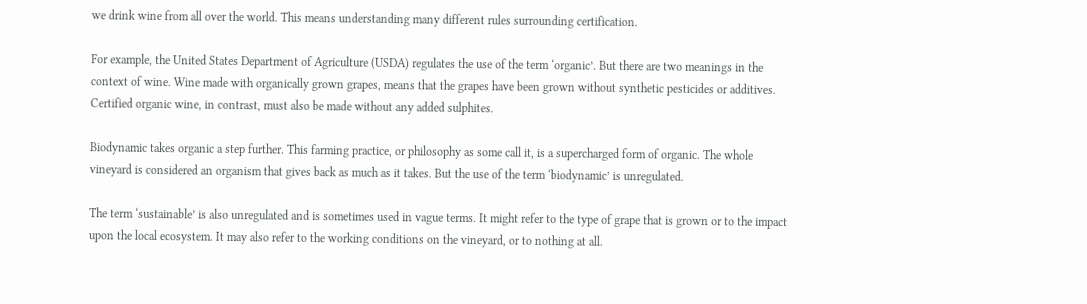we drink wine from all over the world. This means understanding many different rules surrounding certification.

For example, the United States Department of Agriculture (USDA) regulates the use of the term ‘organic’. But there are two meanings in the context of wine. Wine made with organically grown grapes, means that the grapes have been grown without synthetic pesticides or additives. Certified organic wine, in contrast, must also be made without any added sulphites.

Biodynamic takes organic a step further. This farming practice, or philosophy as some call it, is a supercharged form of organic. The whole vineyard is considered an organism that gives back as much as it takes. But the use of the term ‘biodynamic’ is unregulated.

The term ‘sustainable’ is also unregulated and is sometimes used in vague terms. It might refer to the type of grape that is grown or to the impact upon the local ecosystem. It may also refer to the working conditions on the vineyard, or to nothing at all.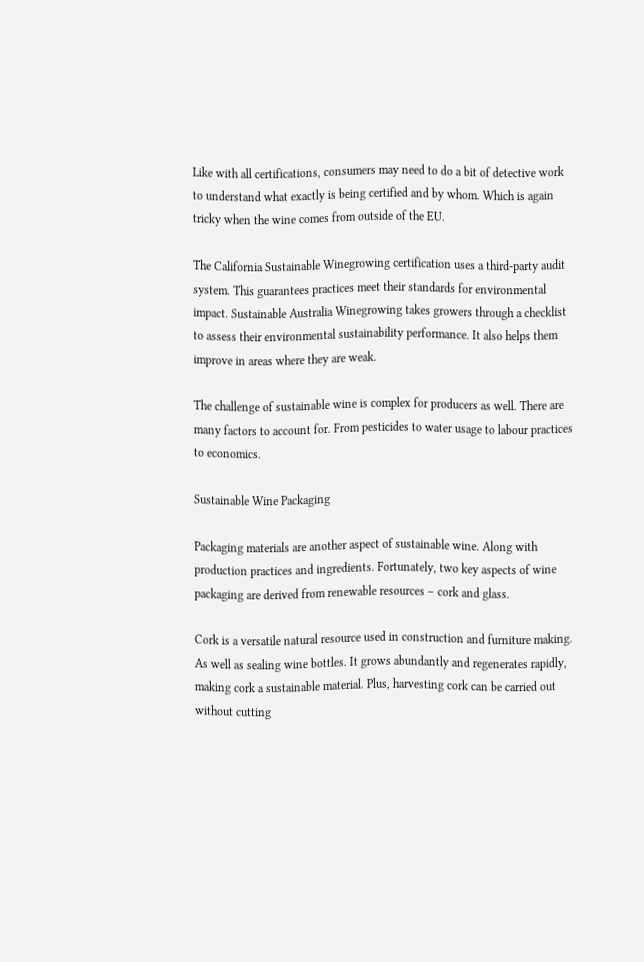Like with all certifications, consumers may need to do a bit of detective work to understand what exactly is being certified and by whom. Which is again tricky when the wine comes from outside of the EU.

The California Sustainable Winegrowing certification uses a third-party audit system. This guarantees practices meet their standards for environmental impact. Sustainable Australia Winegrowing takes growers through a checklist to assess their environmental sustainability performance. It also helps them improve in areas where they are weak.

The challenge of sustainable wine is complex for producers as well. There are many factors to account for. From pesticides to water usage to labour practices to economics.

Sustainable Wine Packaging

Packaging materials are another aspect of sustainable wine. Along with production practices and ingredients. Fortunately, two key aspects of wine packaging are derived from renewable resources – cork and glass.

Cork is a versatile natural resource used in construction and furniture making. As well as sealing wine bottles. It grows abundantly and regenerates rapidly, making cork a sustainable material. Plus, harvesting cork can be carried out without cutting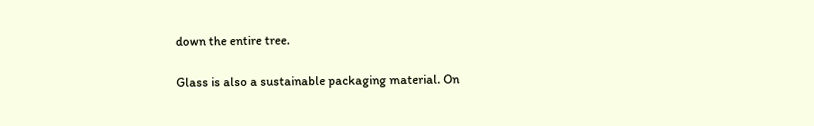down the entire tree.

Glass is also a sustainable packaging material. On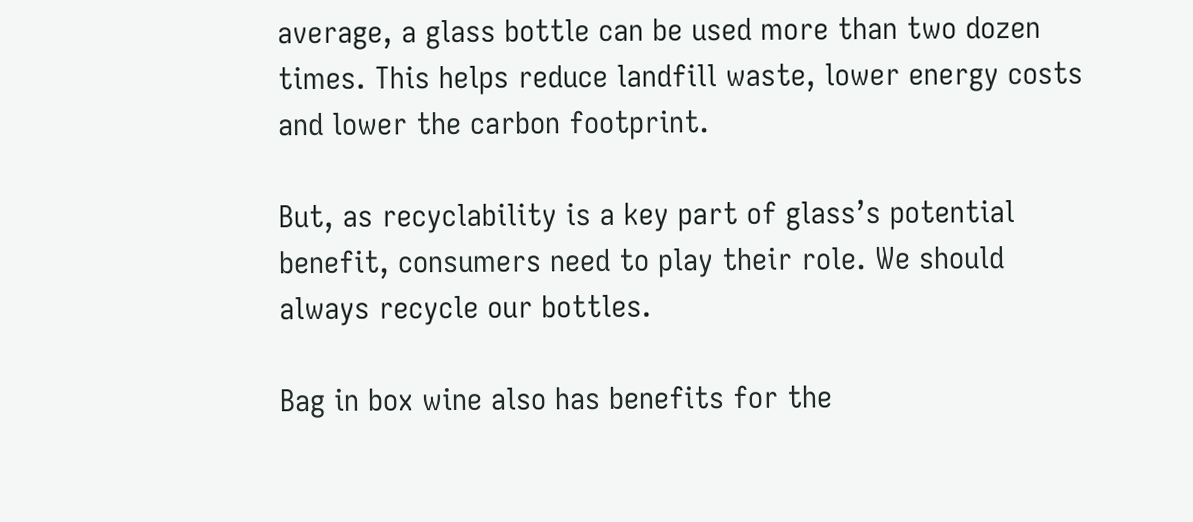average, a glass bottle can be used more than two dozen times. This helps reduce landfill waste, lower energy costs and lower the carbon footprint.

But, as recyclability is a key part of glass’s potential benefit, consumers need to play their role. We should always recycle our bottles.

Bag in box wine also has benefits for the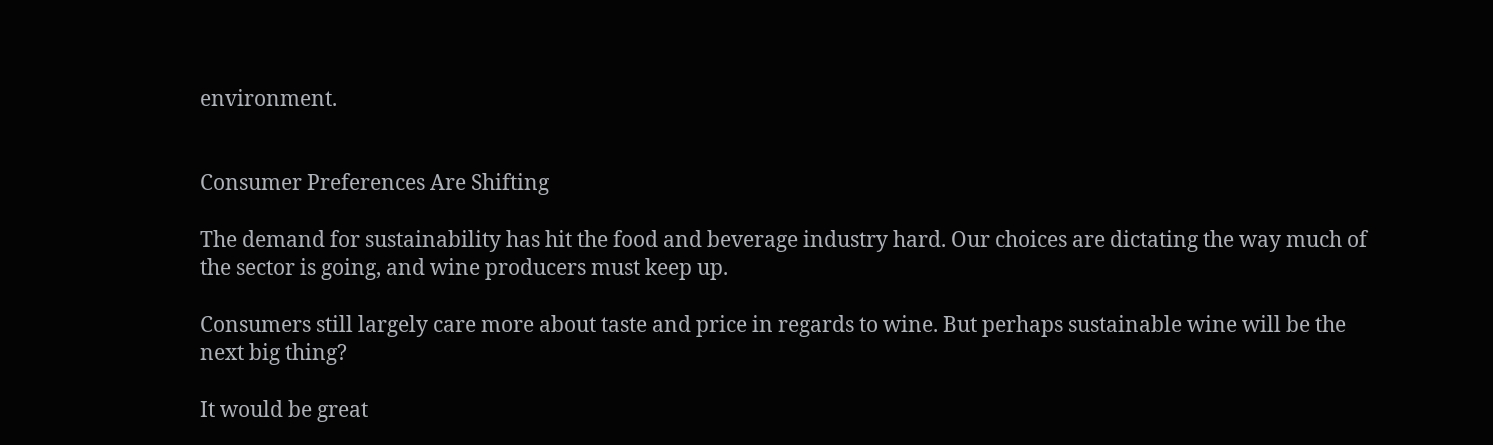environment.


Consumer Preferences Are Shifting

The demand for sustainability has hit the food and beverage industry hard. Our choices are dictating the way much of the sector is going, and wine producers must keep up.

Consumers still largely care more about taste and price in regards to wine. But perhaps sustainable wine will be the next big thing?

It would be great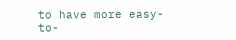to have more easy-to-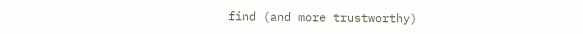find (and more trustworthy)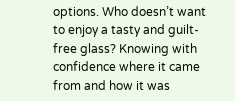options. Who doesn’t want to enjoy a tasty and guilt-free glass? Knowing with confidence where it came from and how it was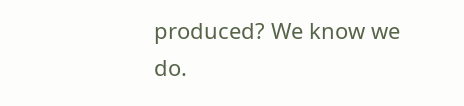produced? We know we do.